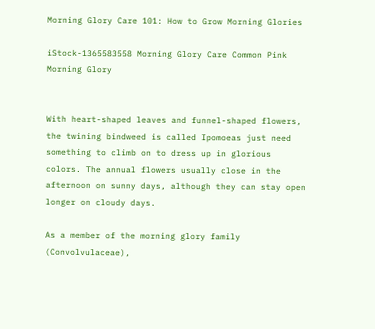Morning Glory Care 101: How to Grow Morning Glories

iStock-1365583558 Morning Glory Care Common Pink Morning Glory


With heart-shaped leaves and funnel-shaped flowers, the twining bindweed is called Ipomoeas just need something to climb on to dress up in glorious colors. The annual flowers usually close in the afternoon on sunny days, although they can stay open longer on cloudy days.

As a member of the morning glory family (Convolvulaceae),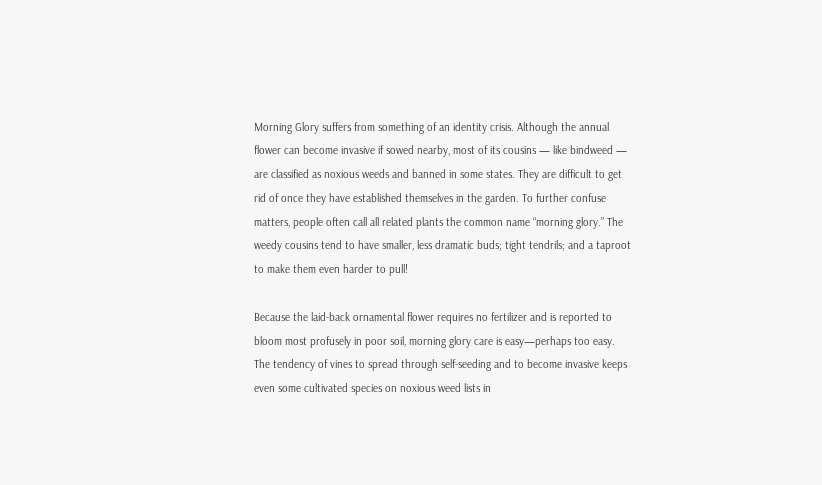Morning Glory suffers from something of an identity crisis. Although the annual flower can become invasive if sowed nearby, most of its cousins — like bindweed — are classified as noxious weeds and banned in some states. They are difficult to get rid of once they have established themselves in the garden. To further confuse matters, people often call all related plants the common name “morning glory.” The weedy cousins tend to have smaller, less dramatic buds; tight tendrils; and a taproot to make them even harder to pull!

Because the laid-back ornamental flower requires no fertilizer and is reported to bloom most profusely in poor soil, morning glory care is easy—perhaps too easy. The tendency of vines to spread through self-seeding and to become invasive keeps even some cultivated species on noxious weed lists in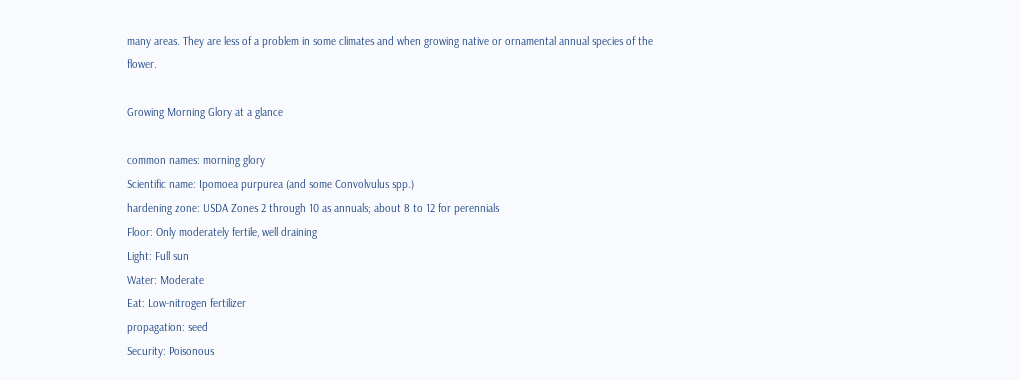many areas. They are less of a problem in some climates and when growing native or ornamental annual species of the flower.

Growing Morning Glory at a glance

common names: morning glory
Scientific name: Ipomoea purpurea (and some Convolvulus spp.)
hardening zone: USDA Zones 2 through 10 as annuals; about 8 to 12 for perennials
Floor: Only moderately fertile, well draining
Light: Full sun
Water: Moderate
Eat: Low-nitrogen fertilizer
propagation: seed
Security: Poisonous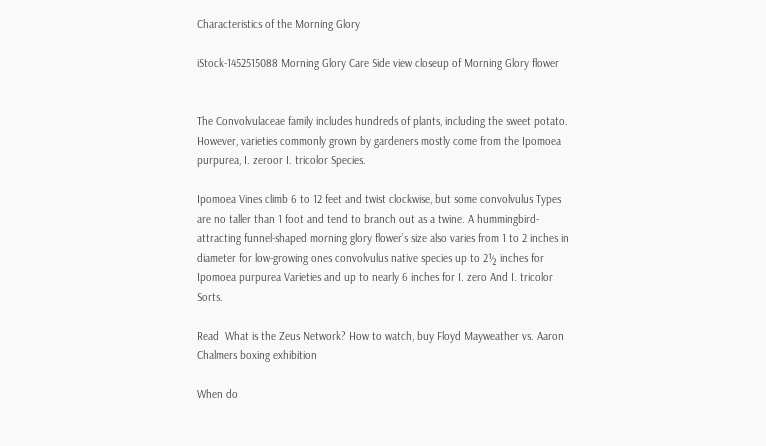Characteristics of the Morning Glory

iStock-1452515088 Morning Glory Care Side view closeup of Morning Glory flower


The Convolvulaceae family includes hundreds of plants, including the sweet potato. However, varieties commonly grown by gardeners mostly come from the Ipomoea purpurea, I. zeroor I. tricolor Species.

Ipomoea Vines climb 6 to 12 feet and twist clockwise, but some convolvulus Types are no taller than 1 foot and tend to branch out as a twine. A hummingbird-attracting funnel-shaped morning glory flower’s size also varies from 1 to 2 inches in diameter for low-growing ones convolvulus native species up to 2½ inches for Ipomoea purpurea Varieties and up to nearly 6 inches for I. zero And I. tricolor Sorts.

Read  What is the Zeus Network? How to watch, buy Floyd Mayweather vs. Aaron Chalmers boxing exhibition

When do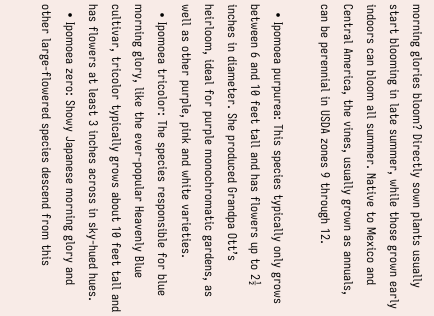morning glories bloom? Directly sown plants usually start blooming in late summer, while those grown early indoors can bloom all summer. Native to Mexico and Central America, the vines, usually grown as annuals, can be perennial in USDA zones 9 through 12.

  • Ipomoea purpurea: This species typically only grows between 6 and 10 feet tall and has flowers up to 2½ inches in diameter. She produced Grandpa Ott’s heirloom, ideal for purple monochromatic gardens, as well as other purple, pink and white varieties.
  • Ipomoea tricolor: The species responsible for blue morning glory, like the ever-popular Heavenly Blue cultivar, tricolor typically grows about 10 feet tall and has flowers at least 3 inches across in sky-hued hues.
  • Ipomoea zero: Showy Japanese morning glory and other large-flowered species descend from this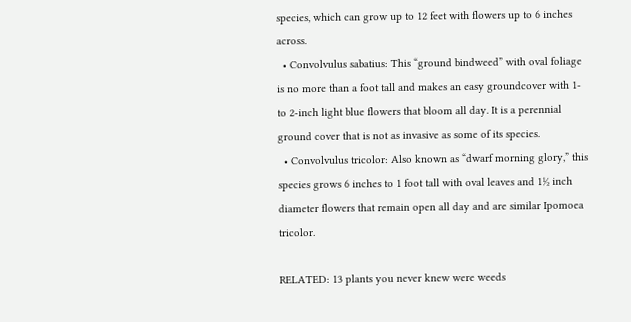species, which can grow up to 12 feet with flowers up to 6 inches across.
  • Convolvulus sabatius: This “ground bindweed” with oval foliage is no more than a foot tall and makes an easy groundcover with 1- to 2-inch light blue flowers that bloom all day. It is a perennial ground cover that is not as invasive as some of its species.
  • Convolvulus tricolor: Also known as “dwarf morning glory,” this species grows 6 inches to 1 foot tall with oval leaves and 1½ inch diameter flowers that remain open all day and are similar Ipomoea tricolor.

RELATED: 13 plants you never knew were weeds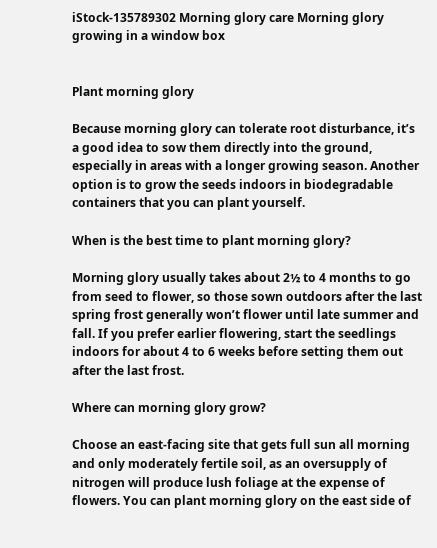iStock-135789302 Morning glory care Morning glory growing in a window box


Plant morning glory

Because morning glory can tolerate root disturbance, it’s a good idea to sow them directly into the ground, especially in areas with a longer growing season. Another option is to grow the seeds indoors in biodegradable containers that you can plant yourself.

When is the best time to plant morning glory?

Morning glory usually takes about 2½ to 4 months to go from seed to flower, so those sown outdoors after the last spring frost generally won’t flower until late summer and fall. If you prefer earlier flowering, start the seedlings indoors for about 4 to 6 weeks before setting them out after the last frost.

Where can morning glory grow?

Choose an east-facing site that gets full sun all morning and only moderately fertile soil, as an oversupply of nitrogen will produce lush foliage at the expense of flowers. You can plant morning glory on the east side of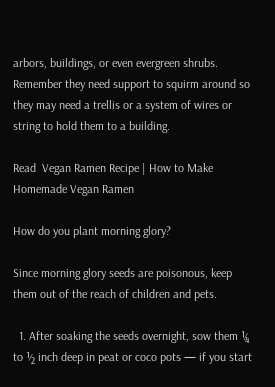arbors, buildings, or even evergreen shrubs. Remember they need support to squirm around so they may need a trellis or a system of wires or string to hold them to a building.

Read  Vegan Ramen Recipe | How to Make Homemade Vegan Ramen

How do you plant morning glory?

Since morning glory seeds are poisonous, keep them out of the reach of children and pets.

  1. After soaking the seeds overnight, sow them ¼ to ½ inch deep in peat or coco pots — if you start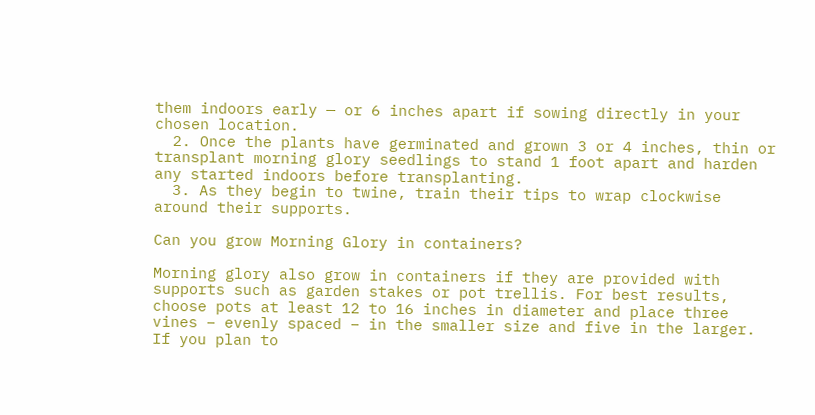them indoors early — or 6 inches apart if sowing directly in your chosen location.
  2. Once the plants have germinated and grown 3 or 4 inches, thin or transplant morning glory seedlings to stand 1 foot apart and harden any started indoors before transplanting.
  3. As they begin to twine, train their tips to wrap clockwise around their supports.

Can you grow Morning Glory in containers?

Morning glory also grow in containers if they are provided with supports such as garden stakes or pot trellis. For best results, choose pots at least 12 to 16 inches in diameter and place three vines – evenly spaced – in the smaller size and five in the larger. If you plan to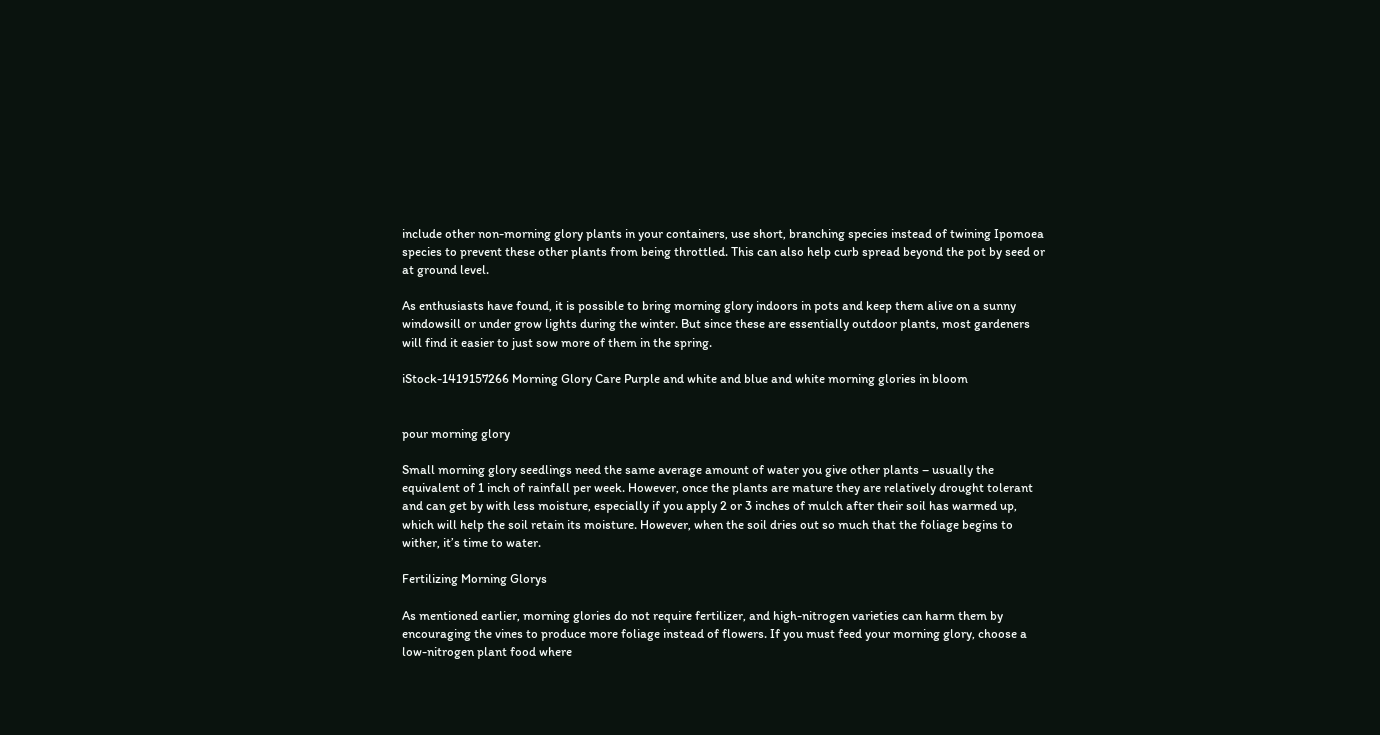include other non-morning glory plants in your containers, use short, branching species instead of twining Ipomoea species to prevent these other plants from being throttled. This can also help curb spread beyond the pot by seed or at ground level.

As enthusiasts have found, it is possible to bring morning glory indoors in pots and keep them alive on a sunny windowsill or under grow lights during the winter. But since these are essentially outdoor plants, most gardeners will find it easier to just sow more of them in the spring.

iStock-1419157266 Morning Glory Care Purple and white and blue and white morning glories in bloom


pour morning glory

Small morning glory seedlings need the same average amount of water you give other plants – usually the equivalent of 1 inch of rainfall per week. However, once the plants are mature they are relatively drought tolerant and can get by with less moisture, especially if you apply 2 or 3 inches of mulch after their soil has warmed up, which will help the soil retain its moisture. However, when the soil dries out so much that the foliage begins to wither, it’s time to water.

Fertilizing Morning Glorys

As mentioned earlier, morning glories do not require fertilizer, and high-nitrogen varieties can harm them by encouraging the vines to produce more foliage instead of flowers. If you must feed your morning glory, choose a low-nitrogen plant food where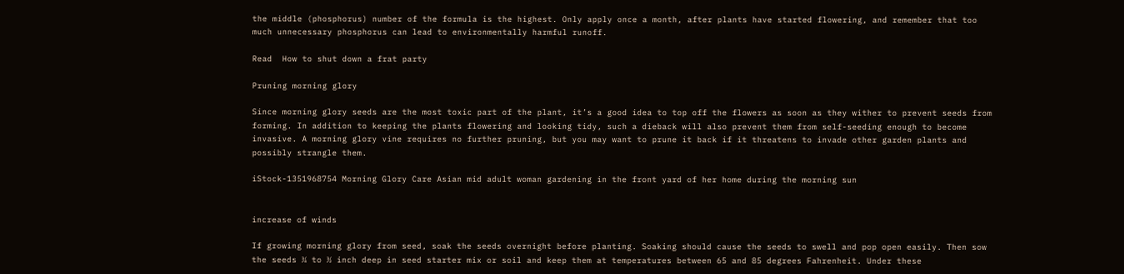the middle (phosphorus) number of the formula is the highest. Only apply once a month, after plants have started flowering, and remember that too much unnecessary phosphorus can lead to environmentally harmful runoff.

Read  How to shut down a frat party

Pruning morning glory

Since morning glory seeds are the most toxic part of the plant, it’s a good idea to top off the flowers as soon as they wither to prevent seeds from forming. In addition to keeping the plants flowering and looking tidy, such a dieback will also prevent them from self-seeding enough to become invasive. A morning glory vine requires no further pruning, but you may want to prune it back if it threatens to invade other garden plants and possibly strangle them.

iStock-1351968754 Morning Glory Care Asian mid adult woman gardening in the front yard of her home during the morning sun


increase of winds

If growing morning glory from seed, soak the seeds overnight before planting. Soaking should cause the seeds to swell and pop open easily. Then sow the seeds ¼ to ½ inch deep in seed starter mix or soil and keep them at temperatures between 65 and 85 degrees Fahrenheit. Under these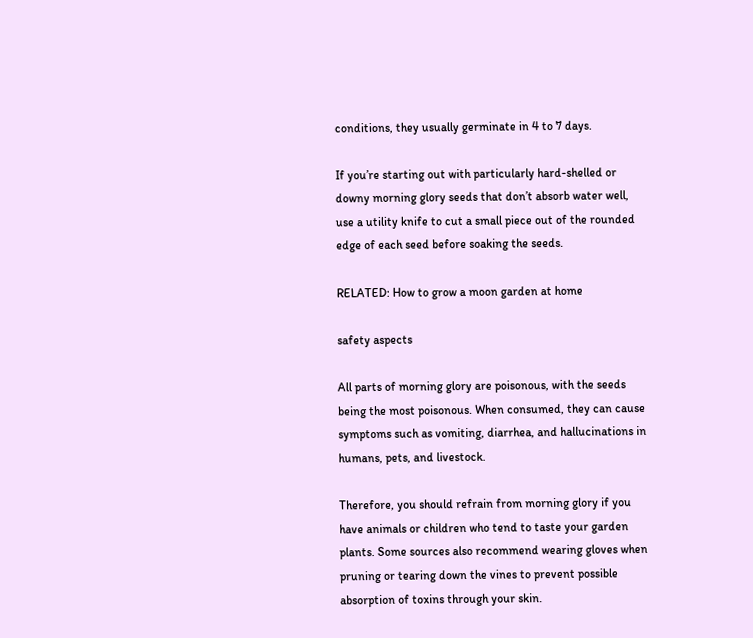conditions, they usually germinate in 4 to 7 days.

If you’re starting out with particularly hard-shelled or downy morning glory seeds that don’t absorb water well, use a utility knife to cut a small piece out of the rounded edge of each seed before soaking the seeds.

RELATED: How to grow a moon garden at home

safety aspects

All parts of morning glory are poisonous, with the seeds being the most poisonous. When consumed, they can cause symptoms such as vomiting, diarrhea, and hallucinations in humans, pets, and livestock.

Therefore, you should refrain from morning glory if you have animals or children who tend to taste your garden plants. Some sources also recommend wearing gloves when pruning or tearing down the vines to prevent possible absorption of toxins through your skin.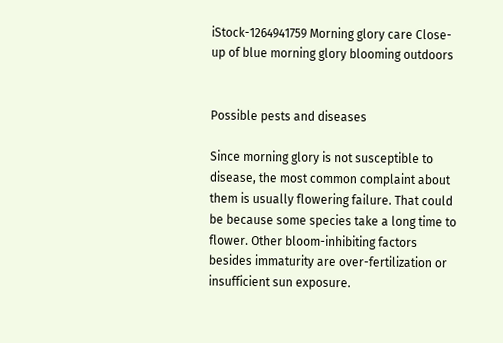iStock-1264941759 Morning glory care Close-up of blue morning glory blooming outdoors


Possible pests and diseases

Since morning glory is not susceptible to disease, the most common complaint about them is usually flowering failure. That could be because some species take a long time to flower. Other bloom-inhibiting factors besides immaturity are over-fertilization or insufficient sun exposure.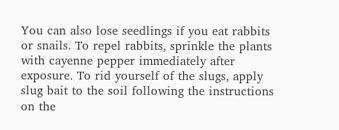You can also lose seedlings if you eat rabbits or snails. To repel rabbits, sprinkle the plants with cayenne pepper immediately after exposure. To rid yourself of the slugs, apply slug bait to the soil following the instructions on the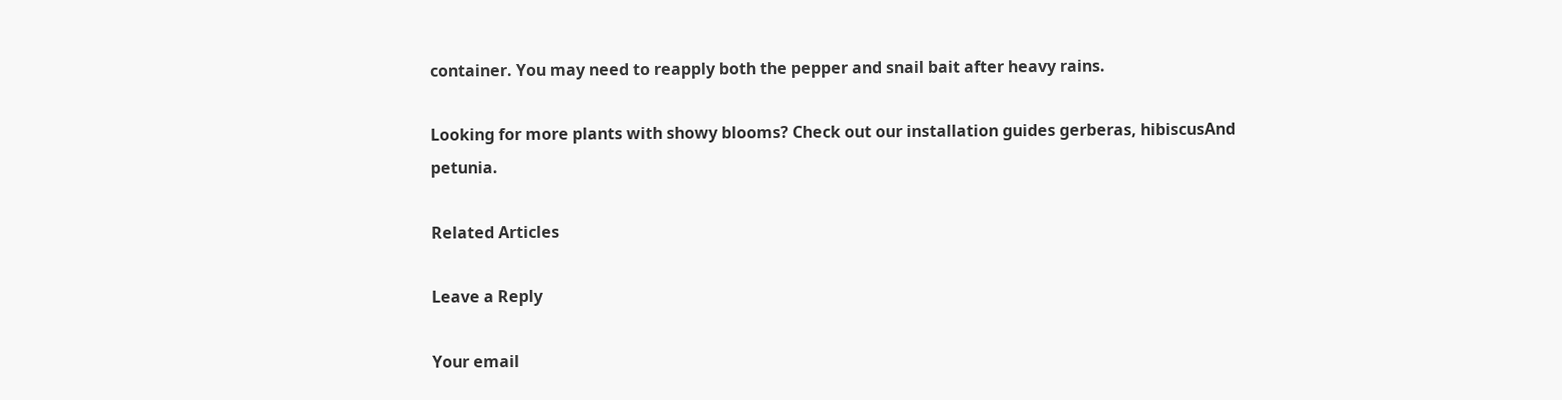container. You may need to reapply both the pepper and snail bait after heavy rains.

Looking for more plants with showy blooms? Check out our installation guides gerberas, hibiscusAnd petunia.

Related Articles

Leave a Reply

Your email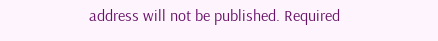address will not be published. Required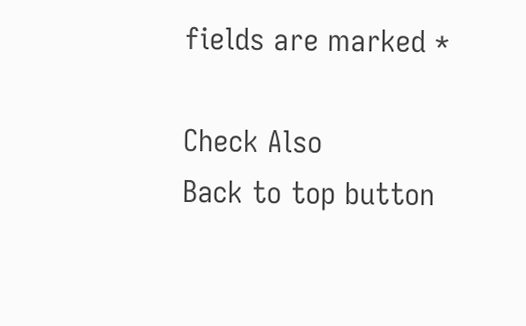fields are marked *

Check Also
Back to top button